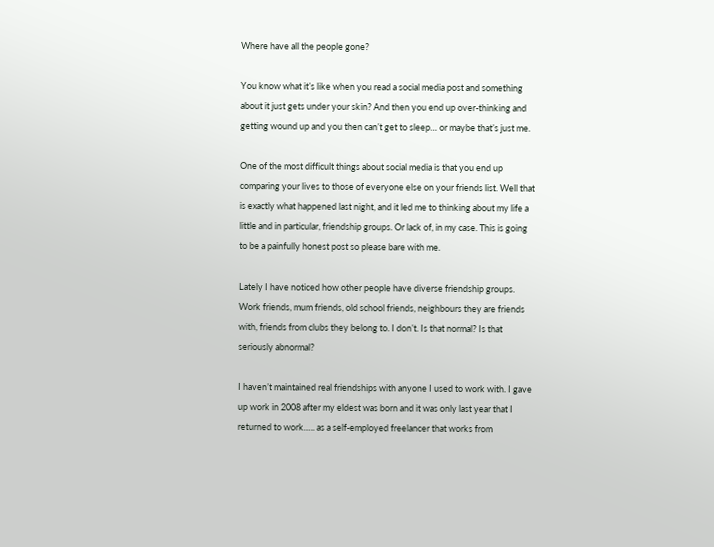Where have all the people gone?

You know what it’s like when you read a social media post and something about it just gets under your skin? And then you end up over-thinking and getting wound up and you then can’t get to sleep… or maybe that’s just me.

One of the most difficult things about social media is that you end up comparing your lives to those of everyone else on your friends list. Well that is exactly what happened last night, and it led me to thinking about my life a little and in particular, friendship groups. Or lack of, in my case. This is going to be a painfully honest post so please bare with me.

Lately I have noticed how other people have diverse friendship groups. Work friends, mum friends, old school friends, neighbours they are friends with, friends from clubs they belong to. I don’t. Is that normal? Is that seriously abnormal?

I haven’t maintained real friendships with anyone I used to work with. I gave up work in 2008 after my eldest was born and it was only last year that I returned to work….. as a self-employed freelancer that works from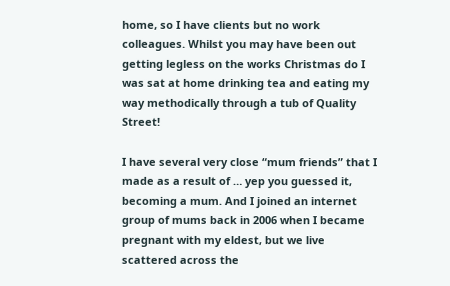home, so I have clients but no work colleagues. Whilst you may have been out getting legless on the works Christmas do I was sat at home drinking tea and eating my way methodically through a tub of Quality Street!

I have several very close “mum friends” that I made as a result of … yep you guessed it, becoming a mum. And I joined an internet group of mums back in 2006 when I became pregnant with my eldest, but we live scattered across the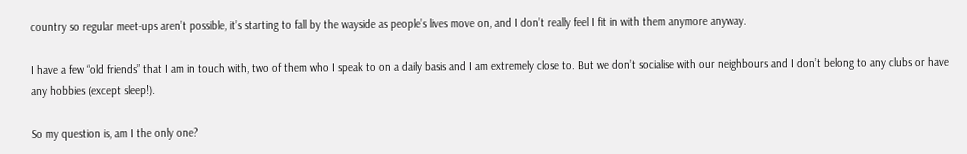country so regular meet-ups aren’t possible, it’s starting to fall by the wayside as people’s lives move on, and I don’t really feel I fit in with them anymore anyway.

I have a few “old friends” that I am in touch with, two of them who I speak to on a daily basis and I am extremely close to. But we don’t socialise with our neighbours and I don’t belong to any clubs or have any hobbies (except sleep!).

So my question is, am I the only one?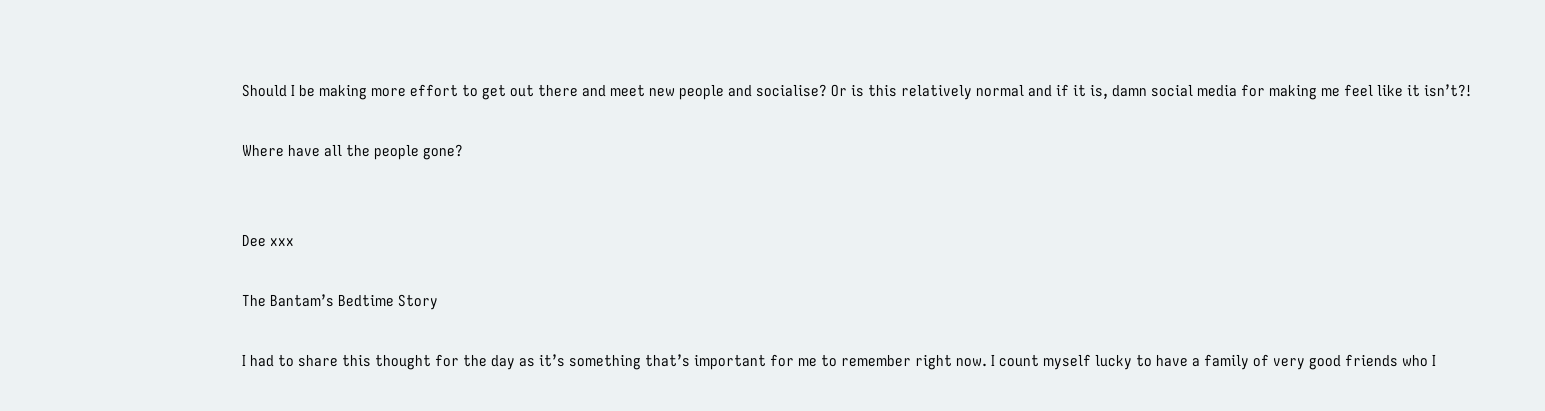Should I be making more effort to get out there and meet new people and socialise? Or is this relatively normal and if it is, damn social media for making me feel like it isn’t?!

Where have all the people gone?


Dee xxx

The Bantam’s Bedtime Story

I had to share this thought for the day as it’s something that’s important for me to remember right now. I count myself lucky to have a family of very good friends who I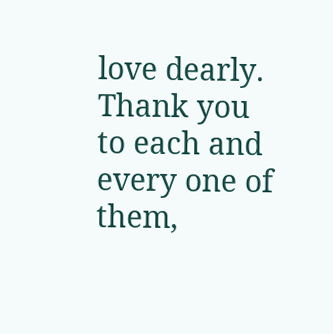love dearly. Thank you to each and every one of them,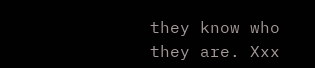they know who they are. Xxx